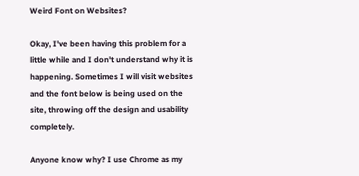Weird Font on Websites?

Okay, I've been having this problem for a little while and I don't understand why it is happening. Sometimes I will visit websites and the font below is being used on the site, throwing off the design and usability completely.

Anyone know why? I use Chrome as my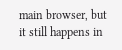main browser, but it still happens in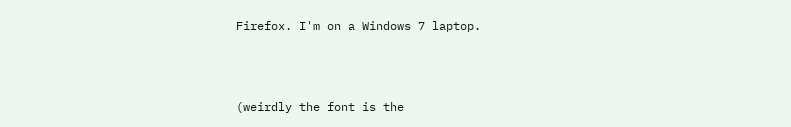Firefox. I'm on a Windows 7 laptop.



(weirdly the font is the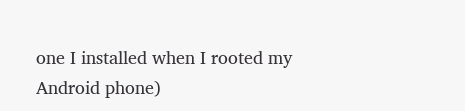one I installed when I rooted my Android phone)